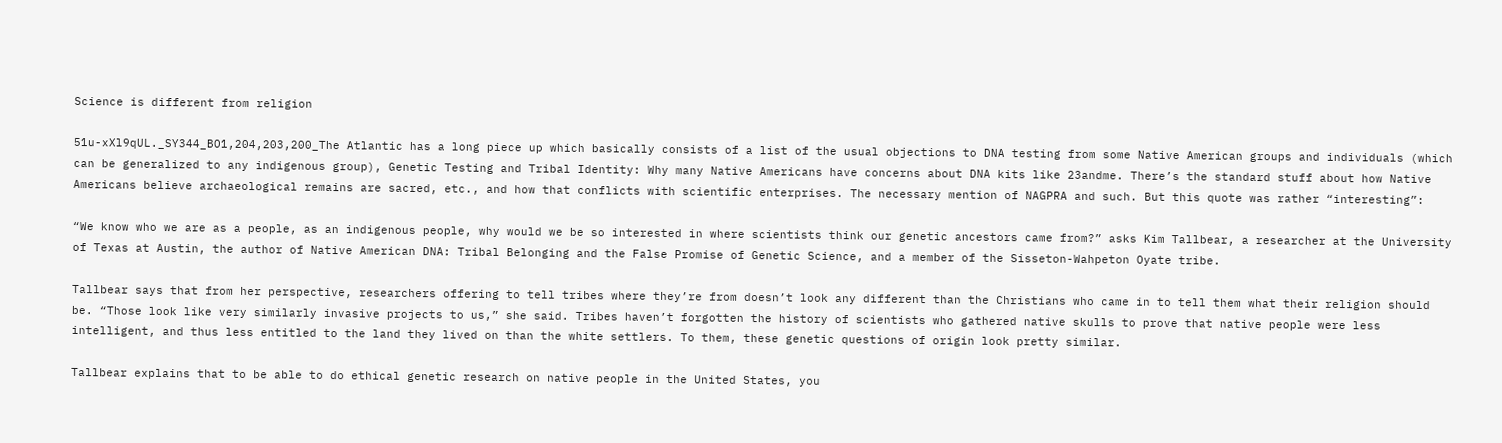Science is different from religion

51u-xXl9qUL._SY344_BO1,204,203,200_The Atlantic has a long piece up which basically consists of a list of the usual objections to DNA testing from some Native American groups and individuals (which can be generalized to any indigenous group), Genetic Testing and Tribal Identity: Why many Native Americans have concerns about DNA kits like 23andme. There’s the standard stuff about how Native Americans believe archaeological remains are sacred, etc., and how that conflicts with scientific enterprises. The necessary mention of NAGPRA and such. But this quote was rather “interesting”:

“We know who we are as a people, as an indigenous people, why would we be so interested in where scientists think our genetic ancestors came from?” asks Kim Tallbear, a researcher at the University of Texas at Austin, the author of Native American DNA: Tribal Belonging and the False Promise of Genetic Science, and a member of the Sisseton-Wahpeton Oyate tribe.

Tallbear says that from her perspective, researchers offering to tell tribes where they’re from doesn’t look any different than the Christians who came in to tell them what their religion should be. “Those look like very similarly invasive projects to us,” she said. Tribes haven’t forgotten the history of scientists who gathered native skulls to prove that native people were less intelligent, and thus less entitled to the land they lived on than the white settlers. To them, these genetic questions of origin look pretty similar.

Tallbear explains that to be able to do ethical genetic research on native people in the United States, you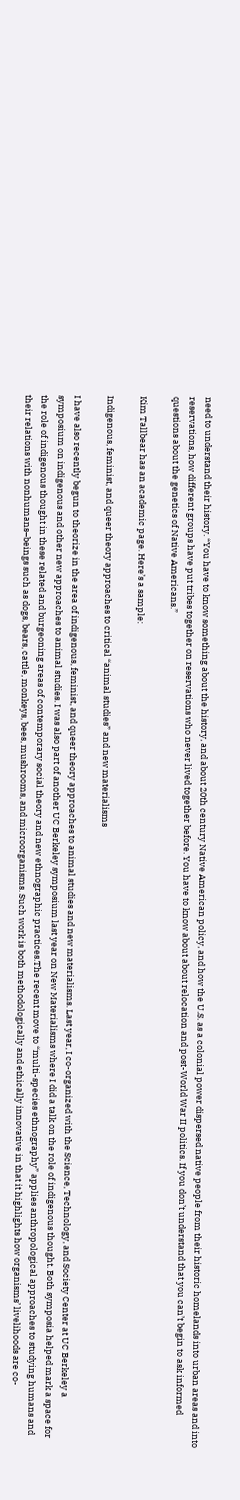need to understand their history. “You have to know something about the history, and about 20th century Native American policy, and how the U.S. as a colonial power dispersed native people from their historic homelands into urban areas and into reservations, how different groups have put tribes together on reservations who never lived together before. You have to know about about relocation and post-World War II politics. If you don’t understand that you can’t begin to ask informed questions about the genetics of Native Americans.”

Kim Tallbear has an academic page. Here’s a sample:

Indigenous, feminist, and queer theory approaches to critical “animal studies” and new materialisms

I have also recently begun to theorize in the area of indigenous, feminist, and queer theory approaches to animal studies and new materialisms. Last year, I co-organized with the Science, Technology, and Society Center at UC Berkeley a symposium on indigenous and other new approaches to animal studies. I was also part of another UC Berkeley symposium last year on New Materialisms where I did a talk on the role of indigenous thought. Both symposia helped mark a space for the role of indigenous thought in these related and burgeoning areas of contemporary social theory and new ethnographic practices.The recent move to “multi-species ethnography” applies anthropological approaches to studying humans and their relations with nonhumans–beings such as dogs, bears, cattle, monkeys, bees, mushrooms, and microorganisms. Such work is both methodologically and ethically innovative in that it highlights how organisms’ livelihoods are co-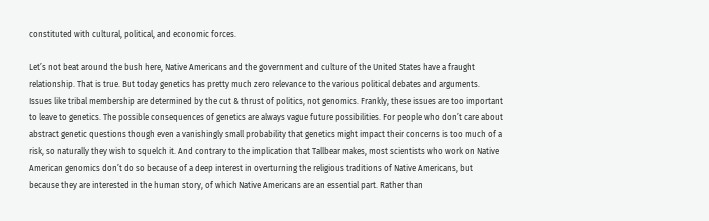constituted with cultural, political, and economic forces.

Let’s not beat around the bush here, Native Americans and the government and culture of the United States have a fraught relationship. That is true. But today genetics has pretty much zero relevance to the various political debates and arguments. Issues like tribal membership are determined by the cut & thrust of politics, not genomics. Frankly, these issues are too important to leave to genetics. The possible consequences of genetics are always vague future possibilities. For people who don’t care about abstract genetic questions though even a vanishingly small probability that genetics might impact their concerns is too much of a risk, so naturally they wish to squelch it. And contrary to the implication that Tallbear makes, most scientists who work on Native American genomics don’t do so because of a deep interest in overturning the religious traditions of Native Americans, but because they are interested in the human story, of which Native Americans are an essential part. Rather than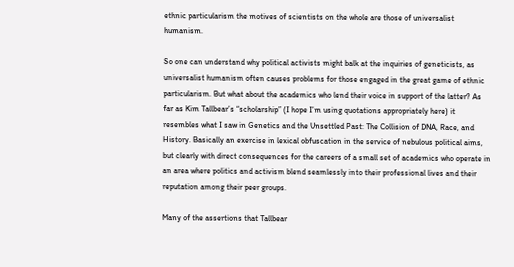ethnic particularism the motives of scientists on the whole are those of universalist humanism.

So one can understand why political activists might balk at the inquiries of geneticists, as universalist humanism often causes problems for those engaged in the great game of ethnic particularism. But what about the academics who lend their voice in support of the latter? As far as Kim Tallbear’s “scholarship” (I hope I’m using quotations appropriately here) it resembles what I saw in Genetics and the Unsettled Past: The Collision of DNA, Race, and History. Basically an exercise in lexical obfuscation in the service of nebulous political aims, but clearly with direct consequences for the careers of a small set of academics who operate in an area where politics and activism blend seamlessly into their professional lives and their reputation among their peer groups.

Many of the assertions that Tallbear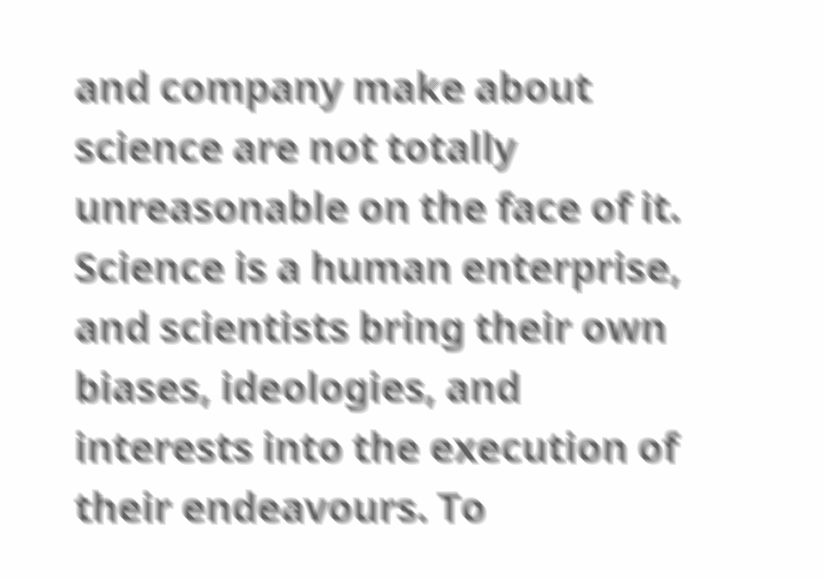and company make about science are not totally unreasonable on the face of it. Science is a human enterprise, and scientists bring their own biases, ideologies, and interests into the execution of their endeavours. To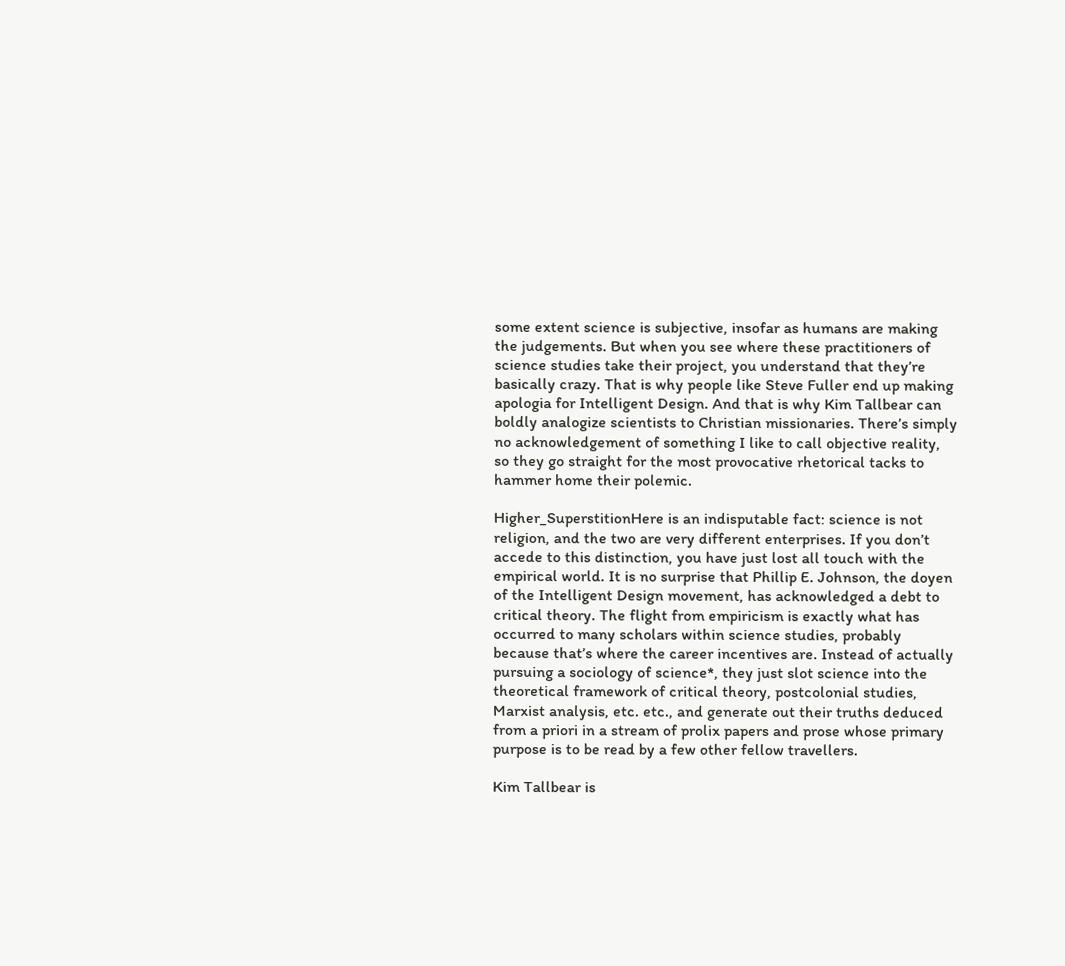some extent science is subjective, insofar as humans are making the judgements. But when you see where these practitioners of science studies take their project, you understand that they’re basically crazy. That is why people like Steve Fuller end up making apologia for Intelligent Design. And that is why Kim Tallbear can boldly analogize scientists to Christian missionaries. There’s simply no acknowledgement of something I like to call objective reality, so they go straight for the most provocative rhetorical tacks to hammer home their polemic.

Higher_SuperstitionHere is an indisputable fact: science is not religion, and the two are very different enterprises. If you don’t accede to this distinction, you have just lost all touch with the empirical world. It is no surprise that Phillip E. Johnson, the doyen of the Intelligent Design movement, has acknowledged a debt to critical theory. The flight from empiricism is exactly what has occurred to many scholars within science studies, probably because that’s where the career incentives are. Instead of actually pursuing a sociology of science*, they just slot science into the theoretical framework of critical theory, postcolonial studies, Marxist analysis, etc. etc., and generate out their truths deduced from a priori in a stream of prolix papers and prose whose primary purpose is to be read by a few other fellow travellers.

Kim Tallbear is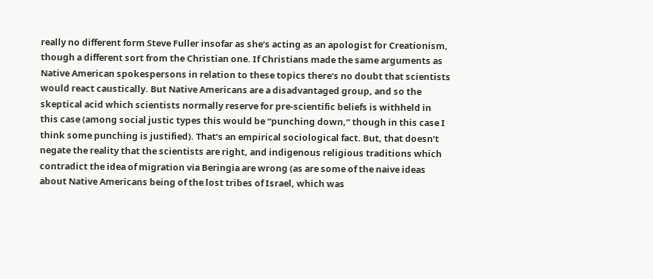really no different form Steve Fuller insofar as she’s acting as an apologist for Creationism, though a different sort from the Christian one. If Christians made the same arguments as Native American spokespersons in relation to these topics there’s no doubt that scientists would react caustically. But Native Americans are a disadvantaged group, and so the skeptical acid which scientists normally reserve for pre-scientific beliefs is withheld in this case (among social justic types this would be “punching down,” though in this case I think some punching is justified). That’s an empirical sociological fact. But, that doesn’t negate the reality that the scientists are right, and indigenous religious traditions which contradict the idea of migration via Beringia are wrong (as are some of the naive ideas about Native Americans being of the lost tribes of Israel, which was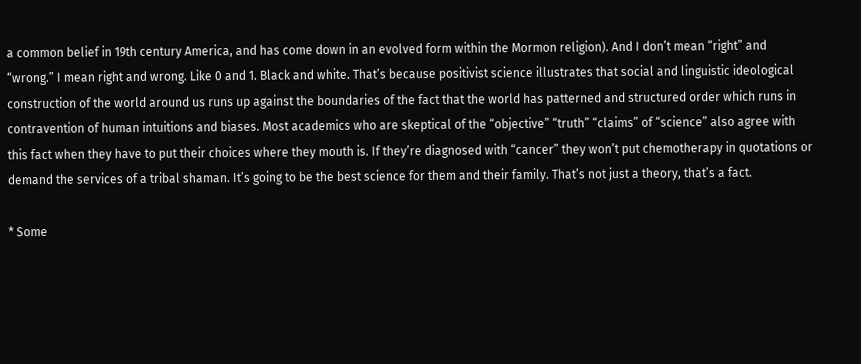a common belief in 19th century America, and has come down in an evolved form within the Mormon religion). And I don’t mean “right” and “wrong.” I mean right and wrong. Like 0 and 1. Black and white. That’s because positivist science illustrates that social and linguistic ideological construction of the world around us runs up against the boundaries of the fact that the world has patterned and structured order which runs in contravention of human intuitions and biases. Most academics who are skeptical of the “objective” “truth” “claims” of “science” also agree with this fact when they have to put their choices where they mouth is. If they’re diagnosed with “cancer” they won’t put chemotherapy in quotations or demand the services of a tribal shaman. It’s going to be the best science for them and their family. That’s not just a theory, that’s a fact.

* Some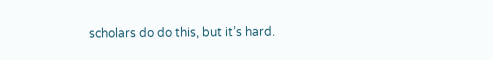scholars do do this, but it’s hard.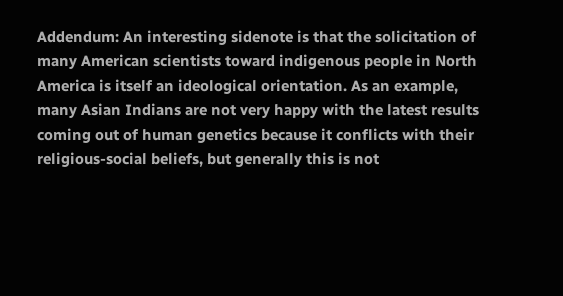Addendum: An interesting sidenote is that the solicitation of many American scientists toward indigenous people in North America is itself an ideological orientation. As an example, many Asian Indians are not very happy with the latest results coming out of human genetics because it conflicts with their religious-social beliefs, but generally this is not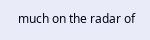much on the radar of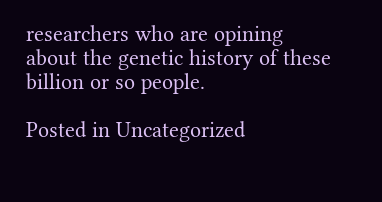researchers who are opining about the genetic history of these billion or so people.

Posted in Uncategorized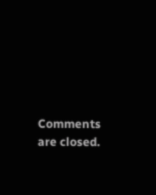Comments are closed.